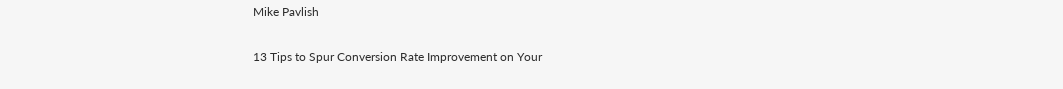Mike Pavlish

13 Tips to Spur Conversion Rate Improvement on Your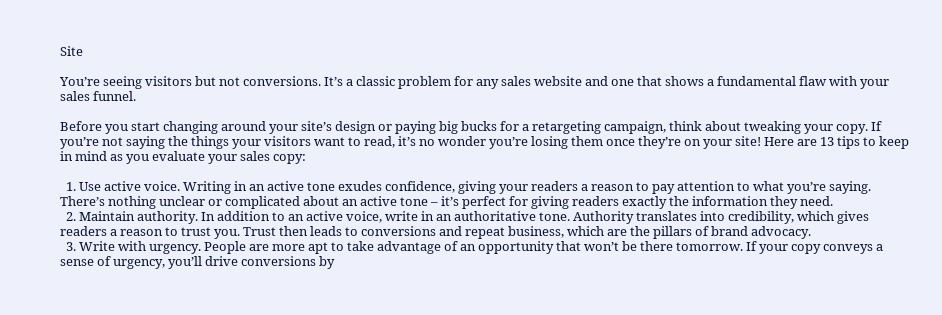Site

You’re seeing visitors but not conversions. It’s a classic problem for any sales website and one that shows a fundamental flaw with your sales funnel.

Before you start changing around your site’s design or paying big bucks for a retargeting campaign, think about tweaking your copy. If you’re not saying the things your visitors want to read, it’s no wonder you’re losing them once they’re on your site! Here are 13 tips to keep in mind as you evaluate your sales copy:

  1. Use active voice. Writing in an active tone exudes confidence, giving your readers a reason to pay attention to what you’re saying. There’s nothing unclear or complicated about an active tone – it’s perfect for giving readers exactly the information they need.
  2. Maintain authority. In addition to an active voice, write in an authoritative tone. Authority translates into credibility, which gives readers a reason to trust you. Trust then leads to conversions and repeat business, which are the pillars of brand advocacy.
  3. Write with urgency. People are more apt to take advantage of an opportunity that won’t be there tomorrow. If your copy conveys a sense of urgency, you’ll drive conversions by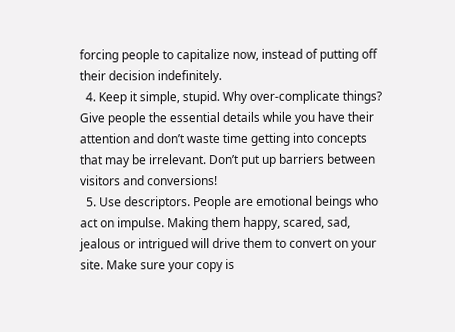forcing people to capitalize now, instead of putting off their decision indefinitely.
  4. Keep it simple, stupid. Why over-complicate things? Give people the essential details while you have their attention and don’t waste time getting into concepts that may be irrelevant. Don’t put up barriers between visitors and conversions!
  5. Use descriptors. People are emotional beings who act on impulse. Making them happy, scared, sad, jealous or intrigued will drive them to convert on your site. Make sure your copy is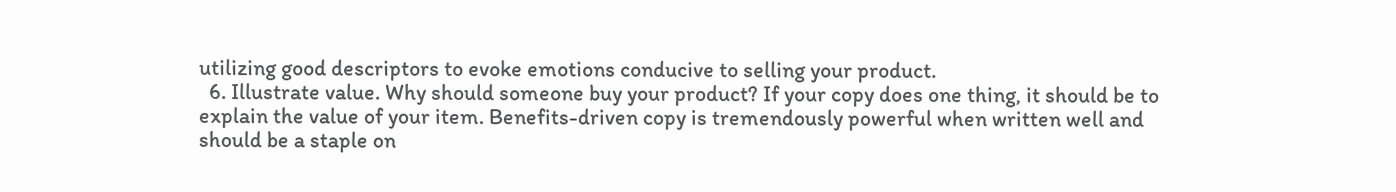utilizing good descriptors to evoke emotions conducive to selling your product.
  6. Illustrate value. Why should someone buy your product? If your copy does one thing, it should be to explain the value of your item. Benefits-driven copy is tremendously powerful when written well and should be a staple on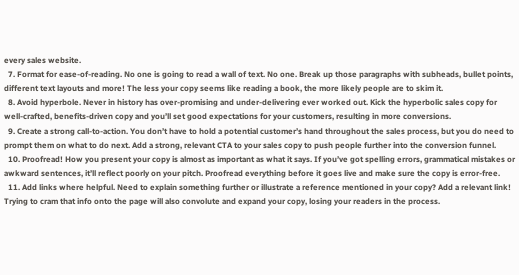every sales website.
  7. Format for ease-of-reading. No one is going to read a wall of text. No one. Break up those paragraphs with subheads, bullet points, different text layouts and more! The less your copy seems like reading a book, the more likely people are to skim it.
  8. Avoid hyperbole. Never in history has over-promising and under-delivering ever worked out. Kick the hyperbolic sales copy for well-crafted, benefits-driven copy and you’ll set good expectations for your customers, resulting in more conversions.
  9. Create a strong call-to-action. You don’t have to hold a potential customer’s hand throughout the sales process, but you do need to prompt them on what to do next. Add a strong, relevant CTA to your sales copy to push people further into the conversion funnel.
  10. Proofread! How you present your copy is almost as important as what it says. If you’ve got spelling errors, grammatical mistakes or awkward sentences, it’ll reflect poorly on your pitch. Proofread everything before it goes live and make sure the copy is error-free.
  11. Add links where helpful. Need to explain something further or illustrate a reference mentioned in your copy? Add a relevant link! Trying to cram that info onto the page will also convolute and expand your copy, losing your readers in the process.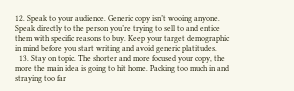12. Speak to your audience. Generic copy isn’t wooing anyone. Speak directly to the person you’re trying to sell to and entice them with specific reasons to buy. Keep your target demographic in mind before you start writing and avoid generic platitudes.
  13. Stay on topic. The shorter and more focused your copy, the more the main idea is going to hit home. Packing too much in and straying too far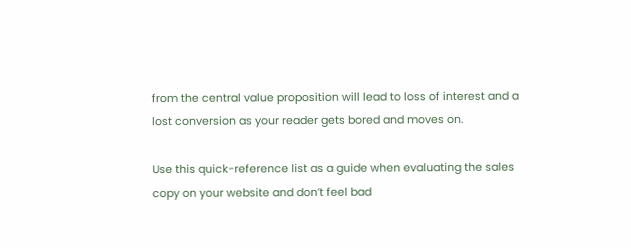from the central value proposition will lead to loss of interest and a lost conversion as your reader gets bored and moves on.

Use this quick-reference list as a guide when evaluating the sales copy on your website and don’t feel bad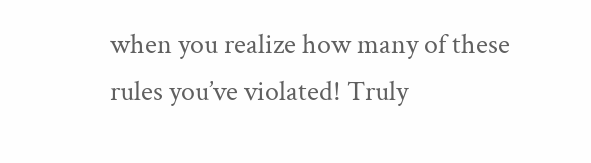when you realize how many of these rules you’ve violated! Truly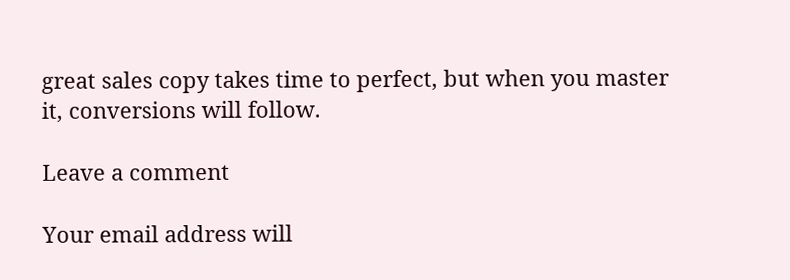great sales copy takes time to perfect, but when you master it, conversions will follow.

Leave a comment

Your email address will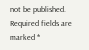not be published. Required fields are marked *